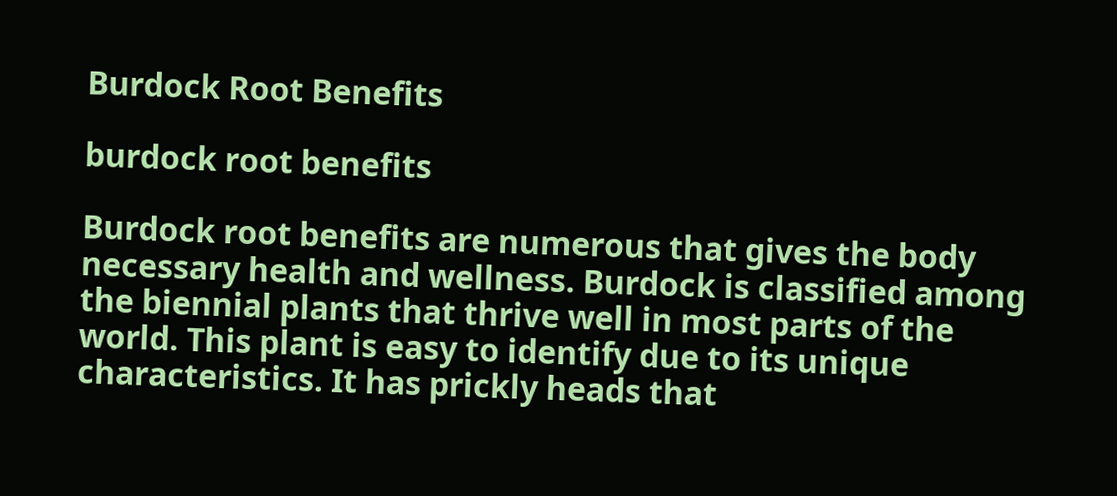Burdock Root Benefits

burdock root benefits

Burdock root benefits are numerous that gives the body necessary health and wellness. Burdock is classified among the biennial plants that thrive well in most parts of the world. This plant is easy to identify due to its unique characteristics. It has prickly heads that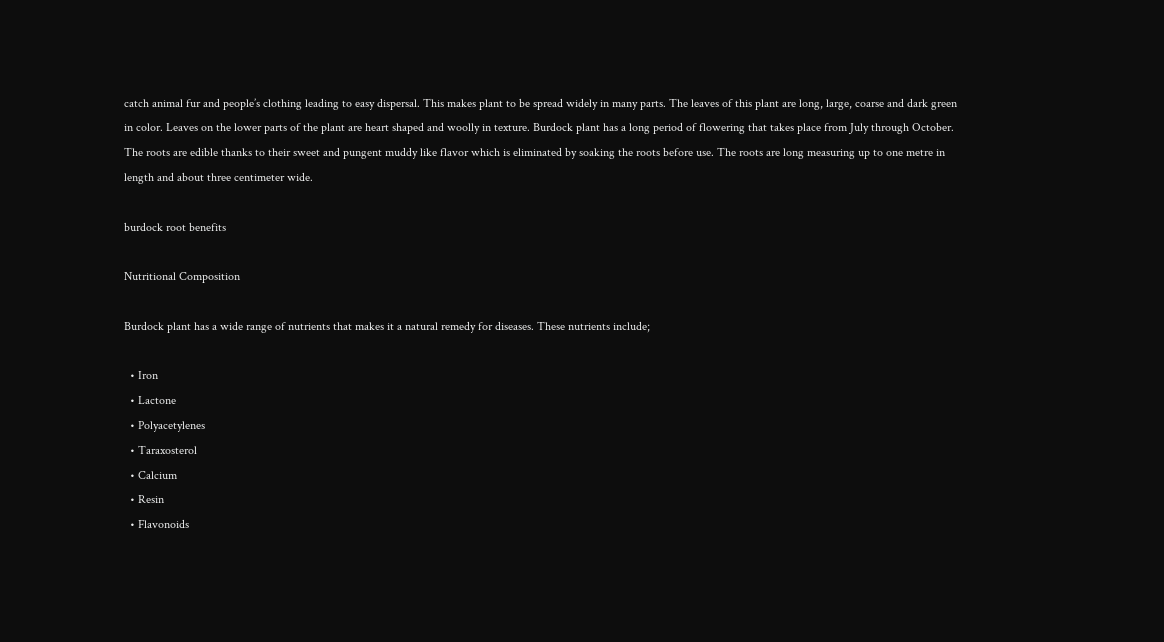catch animal fur and people’s clothing leading to easy dispersal. This makes plant to be spread widely in many parts. The leaves of this plant are long, large, coarse and dark green in color. Leaves on the lower parts of the plant are heart shaped and woolly in texture. Burdock plant has a long period of flowering that takes place from July through October. The roots are edible thanks to their sweet and pungent muddy like flavor which is eliminated by soaking the roots before use. The roots are long measuring up to one metre in length and about three centimeter wide.

burdock root benefits

Nutritional Composition

Burdock plant has a wide range of nutrients that makes it a natural remedy for diseases. These nutrients include;

  • Iron
  • Lactone
  • Polyacetylenes
  • Taraxosterol
  • Calcium
  • Resin
  • Flavonoids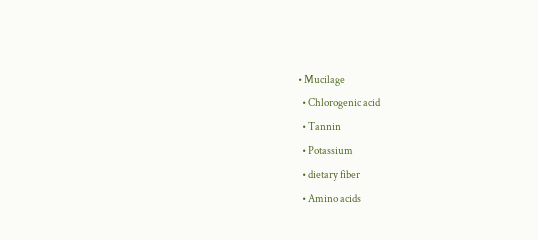• Mucilage
  • Chlorogenic acid
  • Tannin
  • Potassium
  • dietary fiber
  • Amino acids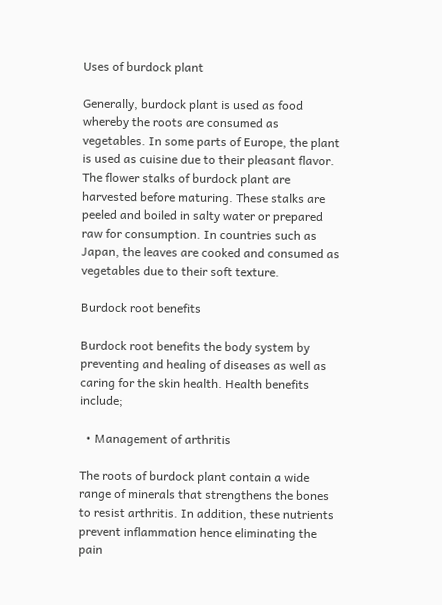Uses of burdock plant

Generally, burdock plant is used as food whereby the roots are consumed as vegetables. In some parts of Europe, the plant is used as cuisine due to their pleasant flavor. The flower stalks of burdock plant are harvested before maturing. These stalks are peeled and boiled in salty water or prepared raw for consumption. In countries such as Japan, the leaves are cooked and consumed as vegetables due to their soft texture.

Burdock root benefits

Burdock root benefits the body system by preventing and healing of diseases as well as caring for the skin health. Health benefits include;

  • Management of arthritis

The roots of burdock plant contain a wide range of minerals that strengthens the bones to resist arthritis. In addition, these nutrients prevent inflammation hence eliminating the pain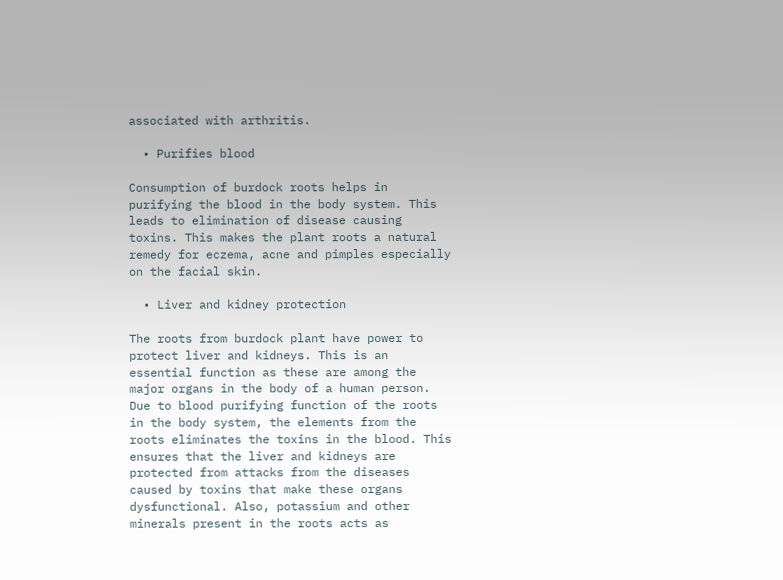associated with arthritis.

  • Purifies blood

Consumption of burdock roots helps in purifying the blood in the body system. This leads to elimination of disease causing toxins. This makes the plant roots a natural remedy for eczema, acne and pimples especially on the facial skin.

  • Liver and kidney protection

The roots from burdock plant have power to protect liver and kidneys. This is an essential function as these are among the major organs in the body of a human person. Due to blood purifying function of the roots in the body system, the elements from the roots eliminates the toxins in the blood. This ensures that the liver and kidneys are protected from attacks from the diseases caused by toxins that make these organs dysfunctional. Also, potassium and other minerals present in the roots acts as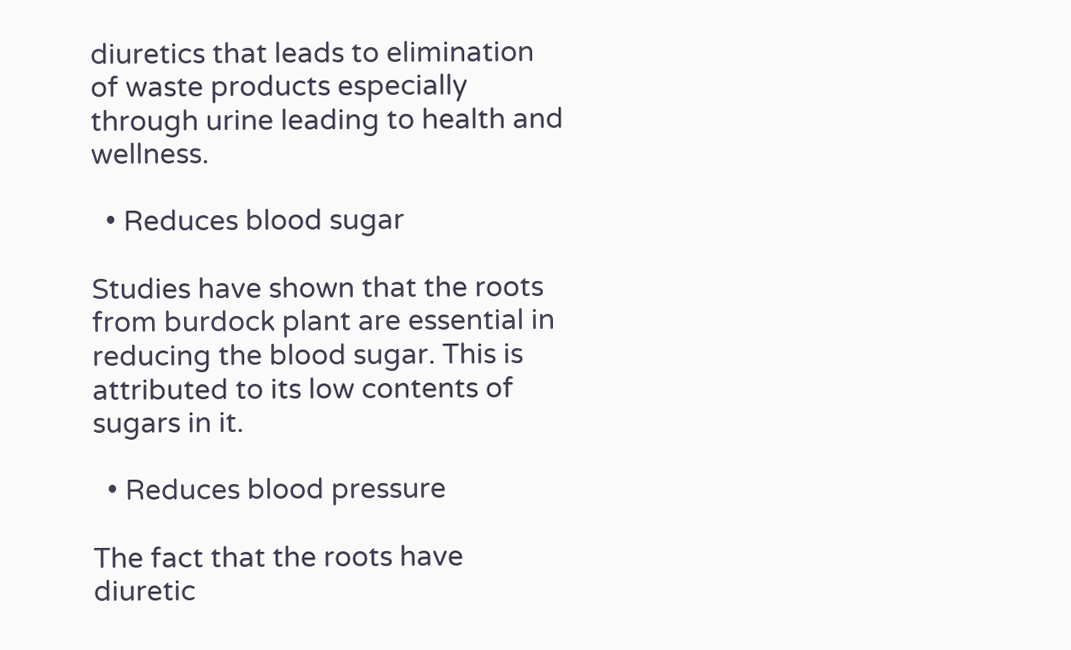diuretics that leads to elimination of waste products especially through urine leading to health and wellness.

  • Reduces blood sugar

Studies have shown that the roots from burdock plant are essential in reducing the blood sugar. This is attributed to its low contents of sugars in it.

  • Reduces blood pressure

The fact that the roots have diuretic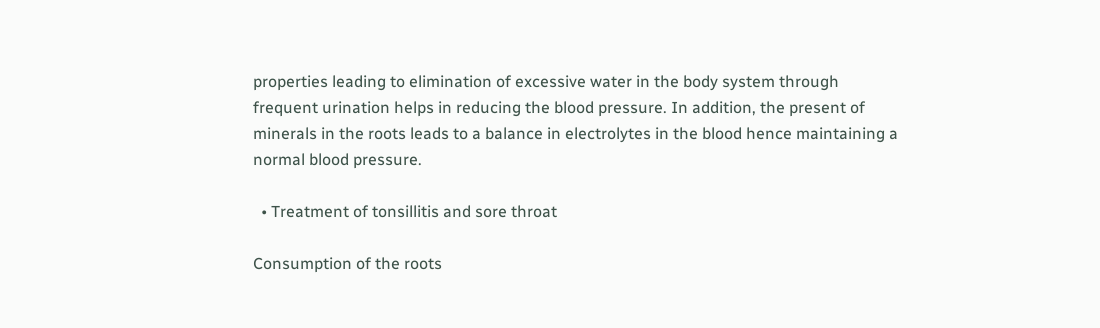properties leading to elimination of excessive water in the body system through frequent urination helps in reducing the blood pressure. In addition, the present of minerals in the roots leads to a balance in electrolytes in the blood hence maintaining a normal blood pressure.

  • Treatment of tonsillitis and sore throat

Consumption of the roots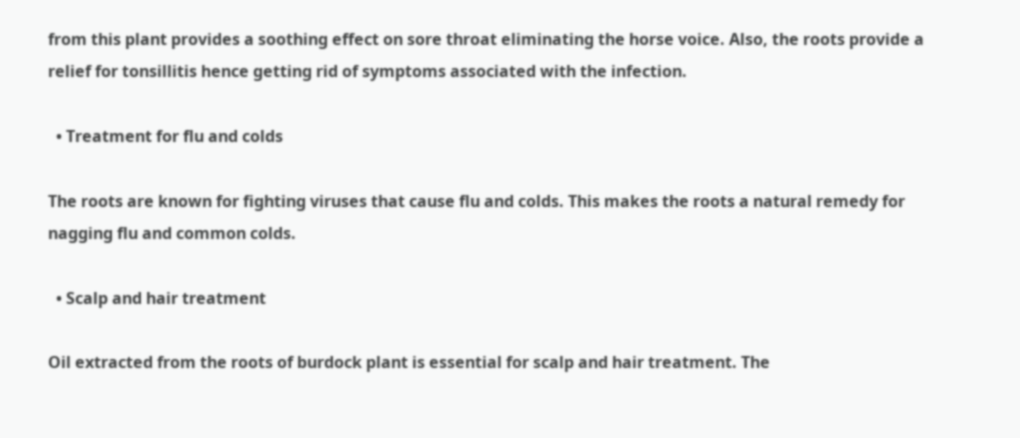from this plant provides a soothing effect on sore throat eliminating the horse voice. Also, the roots provide a relief for tonsillitis hence getting rid of symptoms associated with the infection.

  • Treatment for flu and colds

The roots are known for fighting viruses that cause flu and colds. This makes the roots a natural remedy for nagging flu and common colds.

  • Scalp and hair treatment

Oil extracted from the roots of burdock plant is essential for scalp and hair treatment. The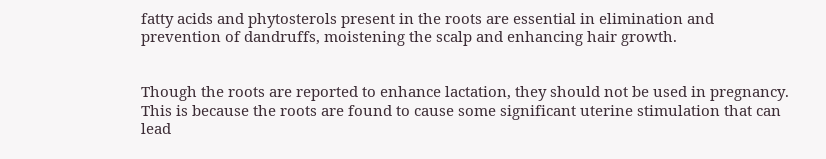fatty acids and phytosterols present in the roots are essential in elimination and prevention of dandruffs, moistening the scalp and enhancing hair growth.


Though the roots are reported to enhance lactation, they should not be used in pregnancy. This is because the roots are found to cause some significant uterine stimulation that can lead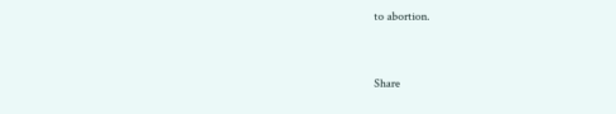to abortion.



Share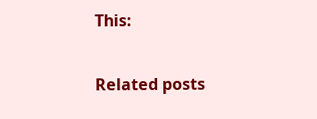This:

Related posts